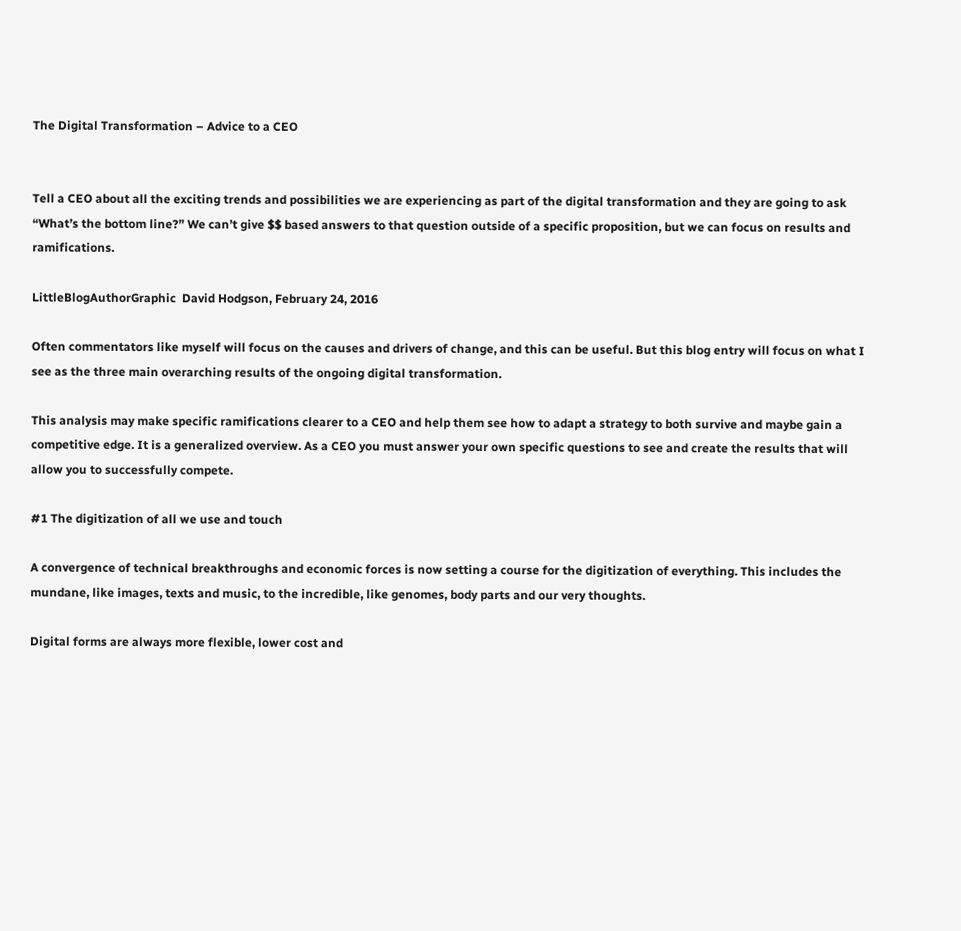The Digital Transformation – Advice to a CEO


Tell a CEO about all the exciting trends and possibilities we are experiencing as part of the digital transformation and they are going to ask “What’s the bottom line?” We can’t give $$ based answers to that question outside of a specific proposition, but we can focus on results and ramifications.

LittleBlogAuthorGraphic  David Hodgson, February 24, 2016

Often commentators like myself will focus on the causes and drivers of change, and this can be useful. But this blog entry will focus on what I see as the three main overarching results of the ongoing digital transformation.

This analysis may make specific ramifications clearer to a CEO and help them see how to adapt a strategy to both survive and maybe gain a competitive edge. It is a generalized overview. As a CEO you must answer your own specific questions to see and create the results that will allow you to successfully compete.

#1 The digitization of all we use and touch

A convergence of technical breakthroughs and economic forces is now setting a course for the digitization of everything. This includes the mundane, like images, texts and music, to the incredible, like genomes, body parts and our very thoughts.

Digital forms are always more flexible, lower cost and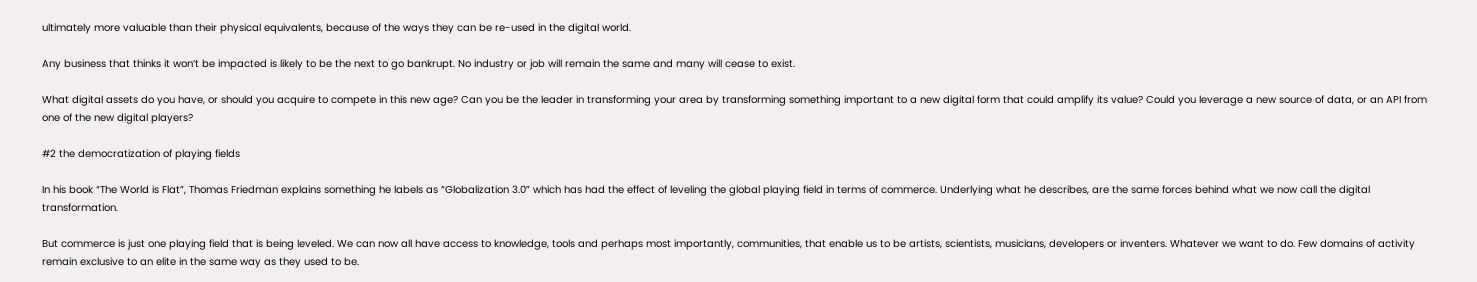ultimately more valuable than their physical equivalents, because of the ways they can be re-used in the digital world.

Any business that thinks it won’t be impacted is likely to be the next to go bankrupt. No industry or job will remain the same and many will cease to exist.

What digital assets do you have, or should you acquire to compete in this new age? Can you be the leader in transforming your area by transforming something important to a new digital form that could amplify its value? Could you leverage a new source of data, or an API from one of the new digital players?

#2 the democratization of playing fields

In his book “The World is Flat”, Thomas Friedman explains something he labels as “Globalization 3.0” which has had the effect of leveling the global playing field in terms of commerce. Underlying what he describes, are the same forces behind what we now call the digital transformation.

But commerce is just one playing field that is being leveled. We can now all have access to knowledge, tools and perhaps most importantly, communities, that enable us to be artists, scientists, musicians, developers or inventers. Whatever we want to do. Few domains of activity remain exclusive to an elite in the same way as they used to be.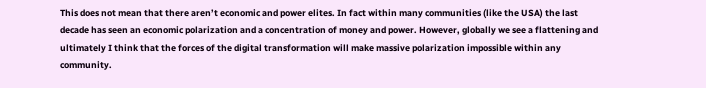This does not mean that there aren’t economic and power elites. In fact within many communities (like the USA) the last decade has seen an economic polarization and a concentration of money and power. However, globally we see a flattening and ultimately I think that the forces of the digital transformation will make massive polarization impossible within any community.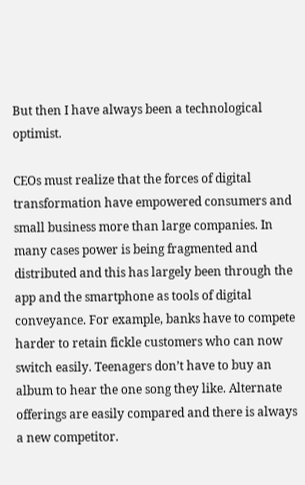But then I have always been a technological optimist.

CEOs must realize that the forces of digital transformation have empowered consumers and small business more than large companies. In many cases power is being fragmented and distributed and this has largely been through the app and the smartphone as tools of digital conveyance. For example, banks have to compete harder to retain fickle customers who can now switch easily. Teenagers don’t have to buy an album to hear the one song they like. Alternate offerings are easily compared and there is always a new competitor.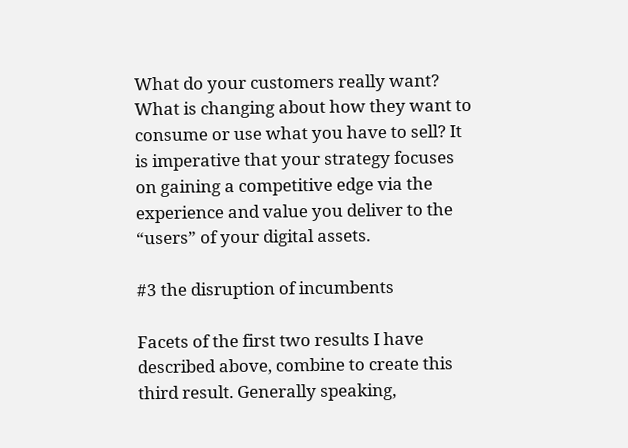What do your customers really want? What is changing about how they want to consume or use what you have to sell? It is imperative that your strategy focuses on gaining a competitive edge via the experience and value you deliver to the “users” of your digital assets.

#3 the disruption of incumbents

Facets of the first two results I have described above, combine to create this third result. Generally speaking,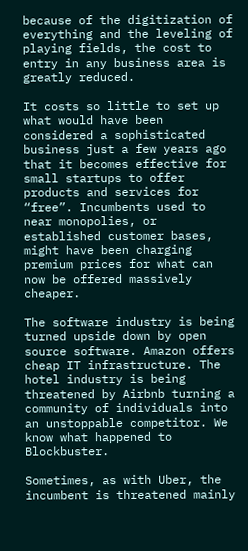because of the digitization of everything and the leveling of playing fields, the cost to entry in any business area is greatly reduced.

It costs so little to set up what would have been considered a sophisticated business just a few years ago that it becomes effective for small startups to offer products and services for “free”. Incumbents used to near monopolies, or established customer bases, might have been charging premium prices for what can now be offered massively cheaper.

The software industry is being turned upside down by open source software. Amazon offers cheap IT infrastructure. The hotel industry is being threatened by Airbnb turning a community of individuals into an unstoppable competitor. We know what happened to Blockbuster.

Sometimes, as with Uber, the incumbent is threatened mainly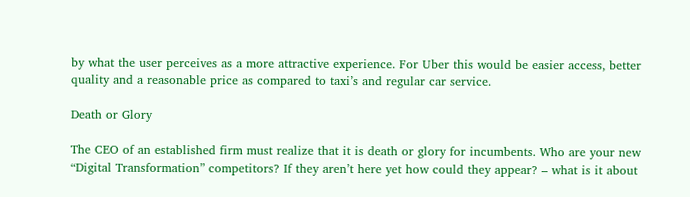by what the user perceives as a more attractive experience. For Uber this would be easier access, better quality and a reasonable price as compared to taxi’s and regular car service.

Death or Glory

The CEO of an established firm must realize that it is death or glory for incumbents. Who are your new “Digital Transformation” competitors? If they aren’t here yet how could they appear? – what is it about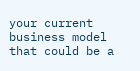your current business model that could be a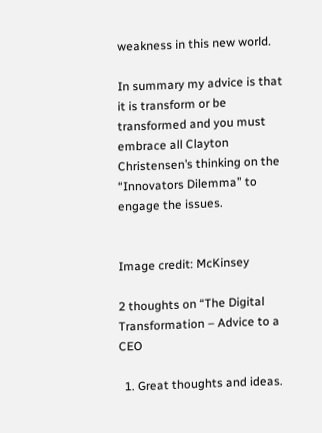weakness in this new world.

In summary my advice is that it is transform or be transformed and you must embrace all Clayton Christensen’s thinking on the “Innovators Dilemma” to engage the issues.


Image credit: McKinsey

2 thoughts on “The Digital Transformation – Advice to a CEO

  1. Great thoughts and ideas.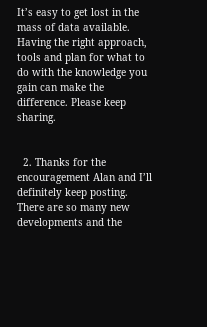It’s easy to get lost in the mass of data available. Having the right approach, tools and plan for what to do with the knowledge you gain can make the difference. Please keep sharing.


  2. Thanks for the encouragement Alan and I’ll definitely keep posting. There are so many new developments and the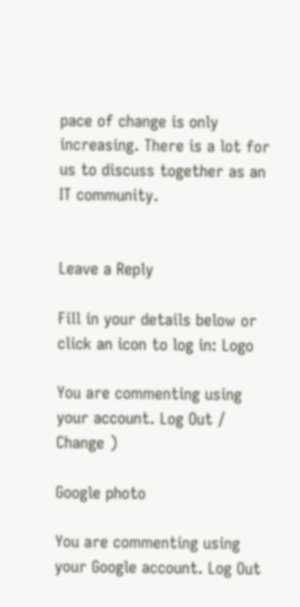pace of change is only increasing. There is a lot for us to discuss together as an IT community.


Leave a Reply

Fill in your details below or click an icon to log in: Logo

You are commenting using your account. Log Out /  Change )

Google photo

You are commenting using your Google account. Log Out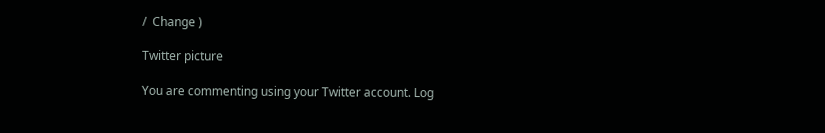/  Change )

Twitter picture

You are commenting using your Twitter account. Log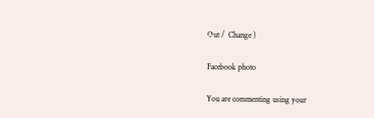Out /  Change )

Facebook photo

You are commenting using your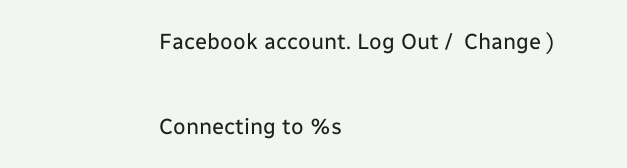Facebook account. Log Out /  Change )

Connecting to %s